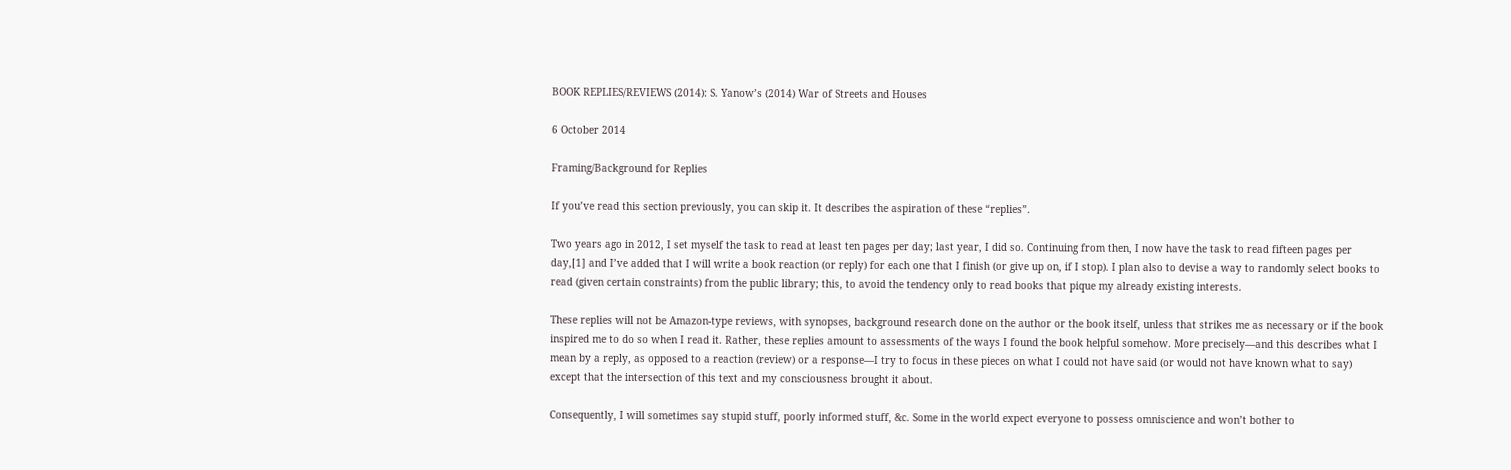BOOK REPLIES/REVIEWS (2014): S. Yanow’s (2014) War of Streets and Houses

6 October 2014

Framing/Background for Replies

If you’ve read this section previously, you can skip it. It describes the aspiration of these “replies”.

Two years ago in 2012, I set myself the task to read at least ten pages per day; last year, I did so. Continuing from then, I now have the task to read fifteen pages per day,[1] and I’ve added that I will write a book reaction (or reply) for each one that I finish (or give up on, if I stop). I plan also to devise a way to randomly select books to read (given certain constraints) from the public library; this, to avoid the tendency only to read books that pique my already existing interests.

These replies will not be Amazon-type reviews, with synopses, background research done on the author or the book itself, unless that strikes me as necessary or if the book inspired me to do so when I read it. Rather, these replies amount to assessments of the ways I found the book helpful somehow. More precisely—and this describes what I mean by a reply, as opposed to a reaction (review) or a response—I try to focus in these pieces on what I could not have said (or would not have known what to say) except that the intersection of this text and my consciousness brought it about.

Consequently, I will sometimes say stupid stuff, poorly informed stuff, &c. Some in the world expect everyone to possess omniscience and won’t bother to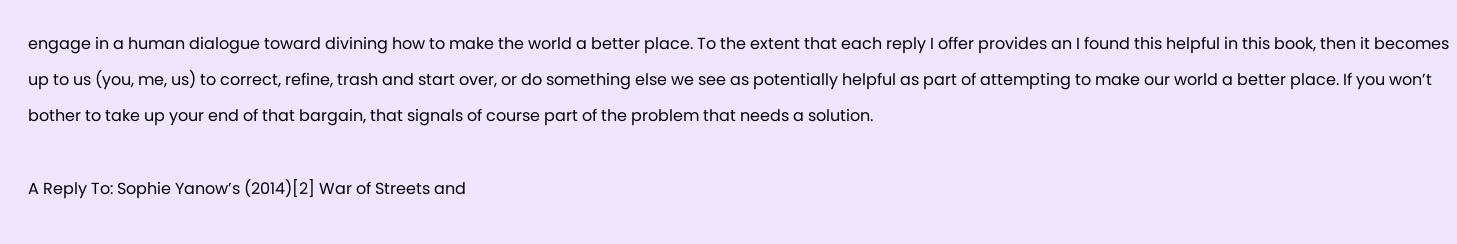engage in a human dialogue toward divining how to make the world a better place. To the extent that each reply I offer provides an I found this helpful in this book, then it becomes up to us (you, me, us) to correct, refine, trash and start over, or do something else we see as potentially helpful as part of attempting to make our world a better place. If you won’t bother to take up your end of that bargain, that signals of course part of the problem that needs a solution.

A Reply To: Sophie Yanow’s (2014)[2] War of Streets and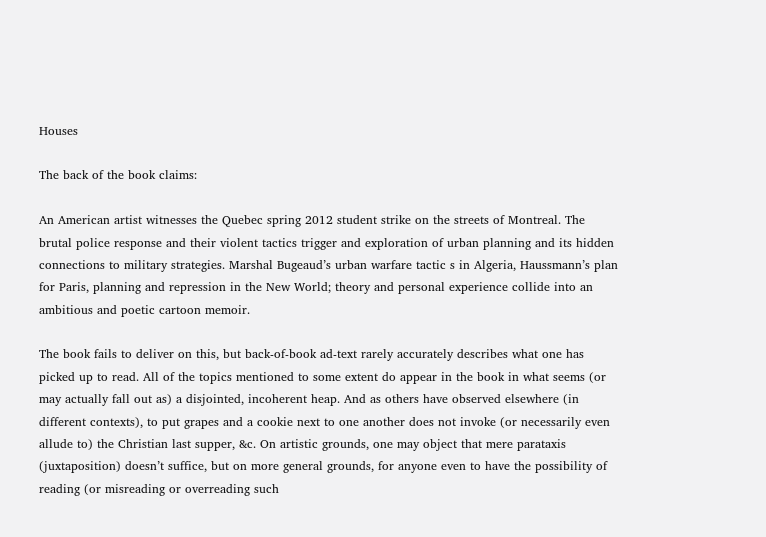Houses

The back of the book claims:

An American artist witnesses the Quebec spring 2012 student strike on the streets of Montreal. The brutal police response and their violent tactics trigger and exploration of urban planning and its hidden connections to military strategies. Marshal Bugeaud’s urban warfare tactic s in Algeria, Haussmann’s plan for Paris, planning and repression in the New World; theory and personal experience collide into an ambitious and poetic cartoon memoir.

The book fails to deliver on this, but back-of-book ad-text rarely accurately describes what one has picked up to read. All of the topics mentioned to some extent do appear in the book in what seems (or may actually fall out as) a disjointed, incoherent heap. And as others have observed elsewhere (in different contexts), to put grapes and a cookie next to one another does not invoke (or necessarily even allude to) the Christian last supper, &c. On artistic grounds, one may object that mere parataxis (juxtaposition) doesn’t suffice, but on more general grounds, for anyone even to have the possibility of reading (or misreading or overreading such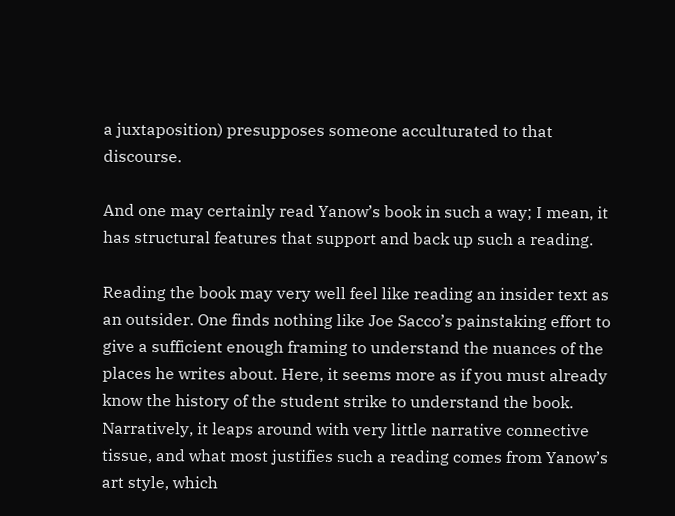a juxtaposition) presupposes someone acculturated to that discourse.

And one may certainly read Yanow’s book in such a way; I mean, it has structural features that support and back up such a reading.

Reading the book may very well feel like reading an insider text as an outsider. One finds nothing like Joe Sacco’s painstaking effort to give a sufficient enough framing to understand the nuances of the places he writes about. Here, it seems more as if you must already know the history of the student strike to understand the book. Narratively, it leaps around with very little narrative connective tissue, and what most justifies such a reading comes from Yanow’s art style, which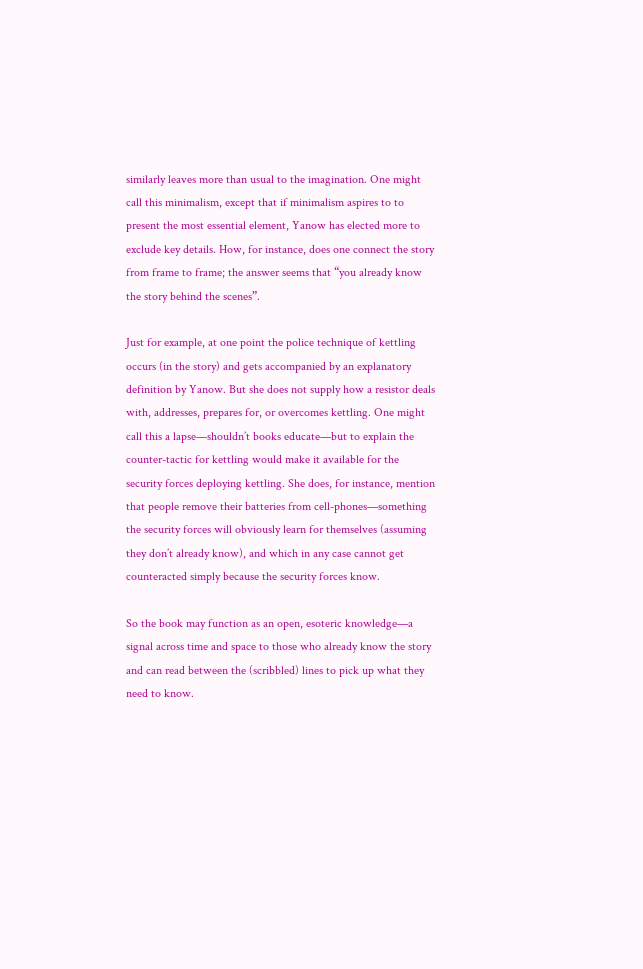similarly leaves more than usual to the imagination. One might call this minimalism, except that if minimalism aspires to to present the most essential element, Yanow has elected more to exclude key details. How, for instance, does one connect the story from frame to frame; the answer seems that “you already know the story behind the scenes”.

Just for example, at one point the police technique of kettling occurs (in the story) and gets accompanied by an explanatory definition by Yanow. But she does not supply how a resistor deals with, addresses, prepares for, or overcomes kettling. One might call this a lapse—shouldn’t books educate—but to explain the counter-tactic for kettling would make it available for the security forces deploying kettling. She does, for instance, mention that people remove their batteries from cell-phones—something the security forces will obviously learn for themselves (assuming they don’t already know), and which in any case cannot get counteracted simply because the security forces know.

So the book may function as an open, esoteric knowledge—a signal across time and space to those who already know the story and can read between the (scribbled) lines to pick up what they need to know.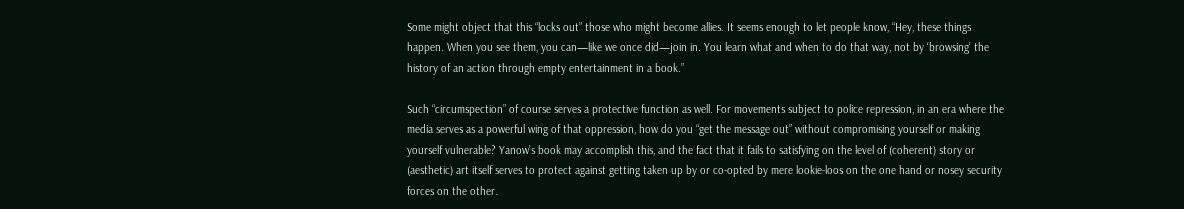Some might object that this “locks out” those who might become allies. It seems enough to let people know, “Hey, these things happen. When you see them, you can—like we once did—join in. You learn what and when to do that way, not by ‘browsing’ the history of an action through empty entertainment in a book.”

Such “circumspection” of course serves a protective function as well. For movements subject to police repression, in an era where the media serves as a powerful wing of that oppression, how do you “get the message out” without compromising yourself or making yourself vulnerable? Yanow’s book may accomplish this, and the fact that it fails to satisfying on the level of (coherent) story or (aesthetic) art itself serves to protect against getting taken up by or co-opted by mere lookie-loos on the one hand or nosey security forces on the other.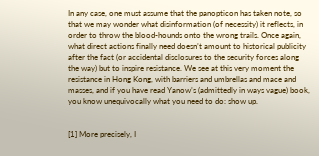In any case, one must assume that the panopticon has taken note, so that we may wonder what disinformation (of necessity) it reflects, in order to throw the blood-hounds onto the wrong trails. Once again, what direct actions finally need doesn’t amount to historical publicity after the fact (or accidental disclosures to the security forces along the way) but to inspire resistance. We see at this very moment the resistance in Hong Kong, with barriers and umbrellas and mace and masses, and if you have read Yanow’s (admittedly in ways vague) book, you know unequivocally what you need to do: show up.


[1] More precisely, I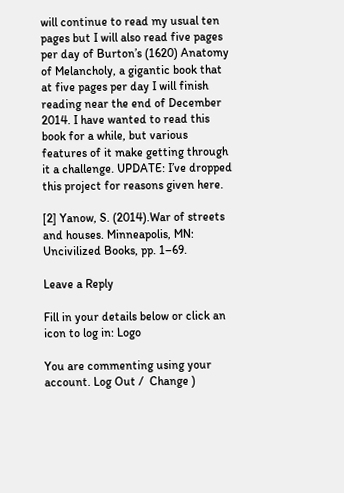will continue to read my usual ten pages but I will also read five pages per day of Burton’s (1620) Anatomy of Melancholy, a gigantic book that at five pages per day I will finish reading near the end of December 2014. I have wanted to read this book for a while, but various features of it make getting through it a challenge. UPDATE: I’ve dropped this project for reasons given here.

[2] Yanow, S. (2014).War of streets and houses. Minneapolis, MN: Uncivilized Books, pp. 1–69.

Leave a Reply

Fill in your details below or click an icon to log in: Logo

You are commenting using your account. Log Out /  Change )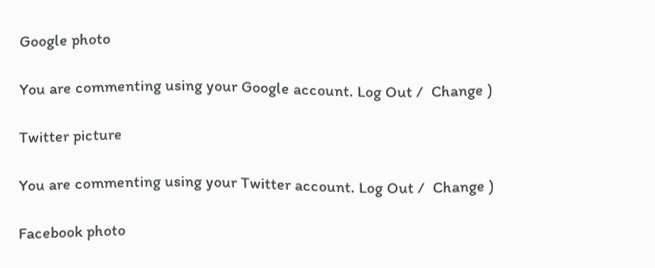Google photo

You are commenting using your Google account. Log Out /  Change )

Twitter picture

You are commenting using your Twitter account. Log Out /  Change )

Facebook photo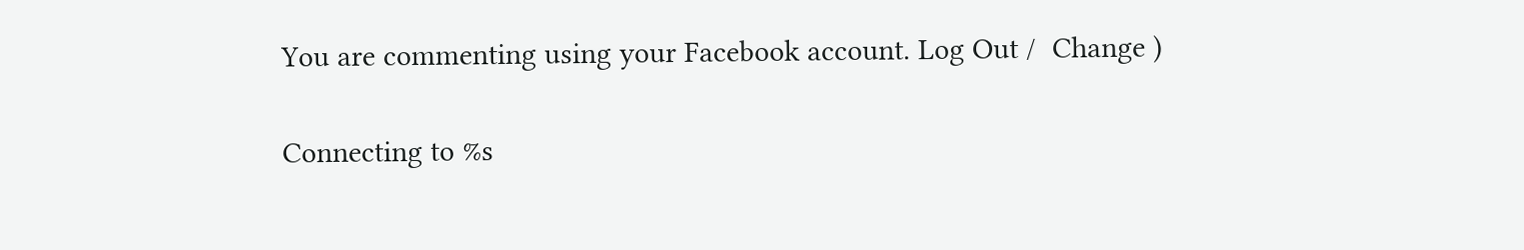You are commenting using your Facebook account. Log Out /  Change )

Connecting to %s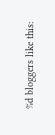%d bloggers like this: